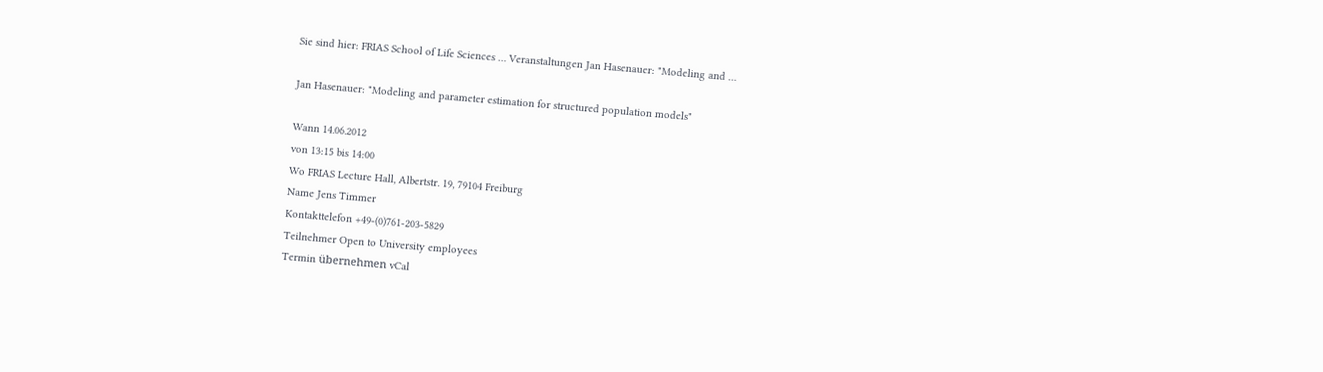Sie sind hier: FRIAS School of Life Sciences … Veranstaltungen Jan Hasenauer: "Modeling and …

Jan Hasenauer: "Modeling and parameter estimation for structured population models"

Wann 14.06.2012
von 13:15 bis 14:00
Wo FRIAS Lecture Hall, Albertstr. 19, 79104 Freiburg
Name Jens Timmer
Kontakttelefon +49-(0)761-203-5829
Teilnehmer Open to University employees
Termin übernehmen vCal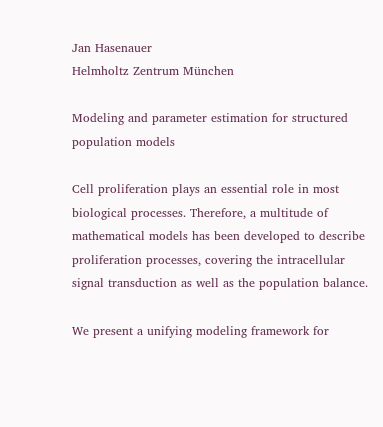Jan Hasenauer
Helmholtz Zentrum München

Modeling and parameter estimation for structured population models

Cell proliferation plays an essential role in most biological processes. Therefore, a multitude of mathematical models has been developed to describe proliferation processes, covering the intracellular signal transduction as well as the population balance.

We present a unifying modeling framework for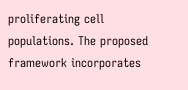proliferating cell populations. The proposed framework incorporates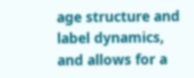age structure and label dynamics, and allows for a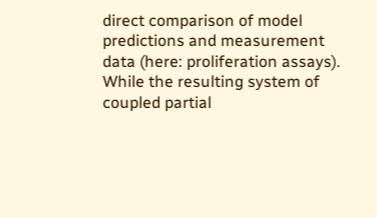direct comparison of model predictions and measurement data (here: proliferation assays). While the resulting system of coupled partial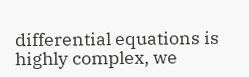differential equations is highly complex, we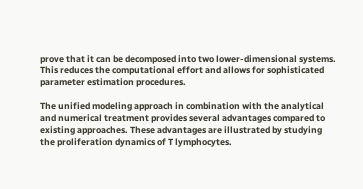prove that it can be decomposed into two lower-dimensional systems. This reduces the computational effort and allows for sophisticated parameter estimation procedures.

The unified modeling approach in combination with the analytical and numerical treatment provides several advantages compared to existing approaches. These advantages are illustrated by studying the proliferation dynamics of T lymphocytes.